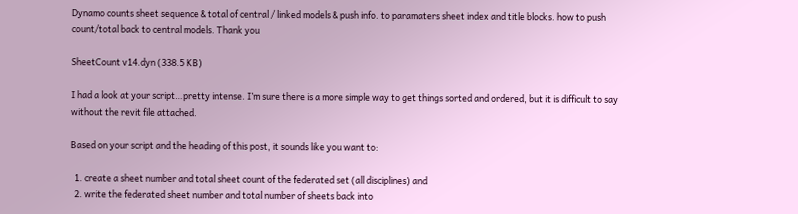Dynamo counts sheet sequence & total of central / linked models & push info. to paramaters sheet index and title blocks. how to push count/total back to central models. Thank you

SheetCount v14.dyn (338.5 KB)

I had a look at your script…pretty intense. I’m sure there is a more simple way to get things sorted and ordered, but it is difficult to say without the revit file attached.

Based on your script and the heading of this post, it sounds like you want to:

  1. create a sheet number and total sheet count of the federated set (all disciplines) and
  2. write the federated sheet number and total number of sheets back into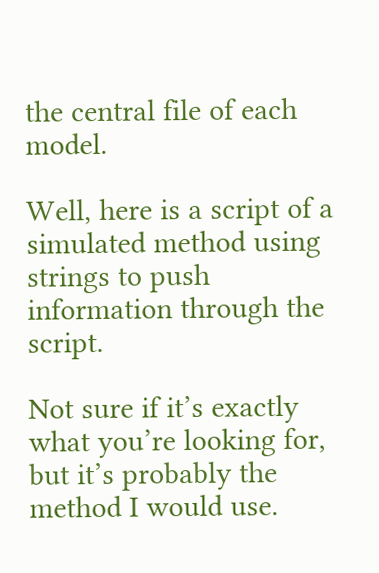the central file of each model.

Well, here is a script of a simulated method using strings to push information through the script.

Not sure if it’s exactly what you’re looking for, but it’s probably the method I would use.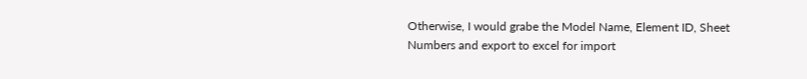Otherwise, I would grabe the Model Name, Element ID, Sheet Numbers and export to excel for import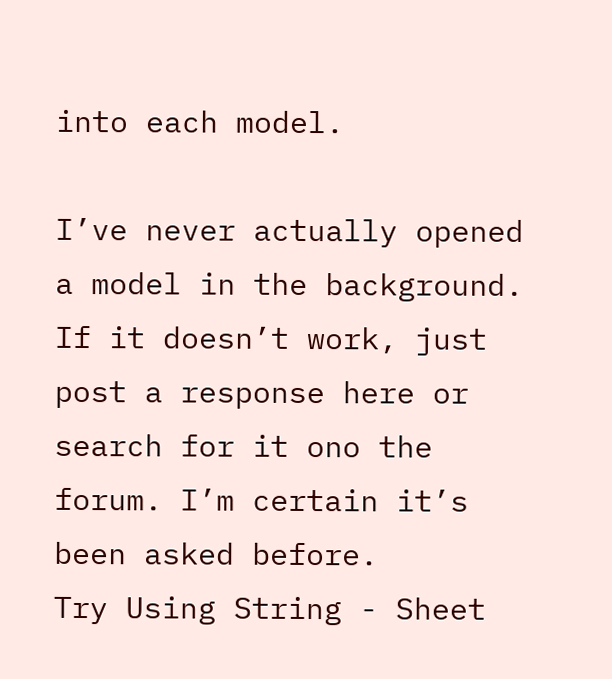into each model.

I’ve never actually opened a model in the background. If it doesn’t work, just post a response here or search for it ono the forum. I’m certain it’s been asked before.
Try Using String - Sheet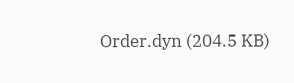Order.dyn (204.5 KB)